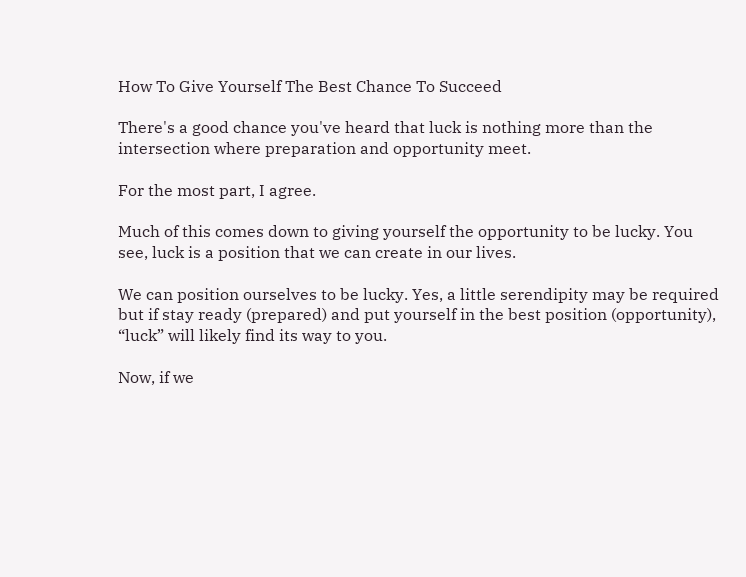How To Give Yourself The Best Chance To Succeed

There's a good chance you've heard that luck is nothing more than the intersection where preparation and opportunity meet.

For the most part, I agree.

Much of this comes down to giving yourself the opportunity to be lucky. You see, luck is a position that we can create in our lives.

We can position ourselves to be lucky. Yes, a little serendipity may be required but if stay ready (prepared) and put yourself in the best position (opportunity), “luck” will likely find its way to you.

Now, if we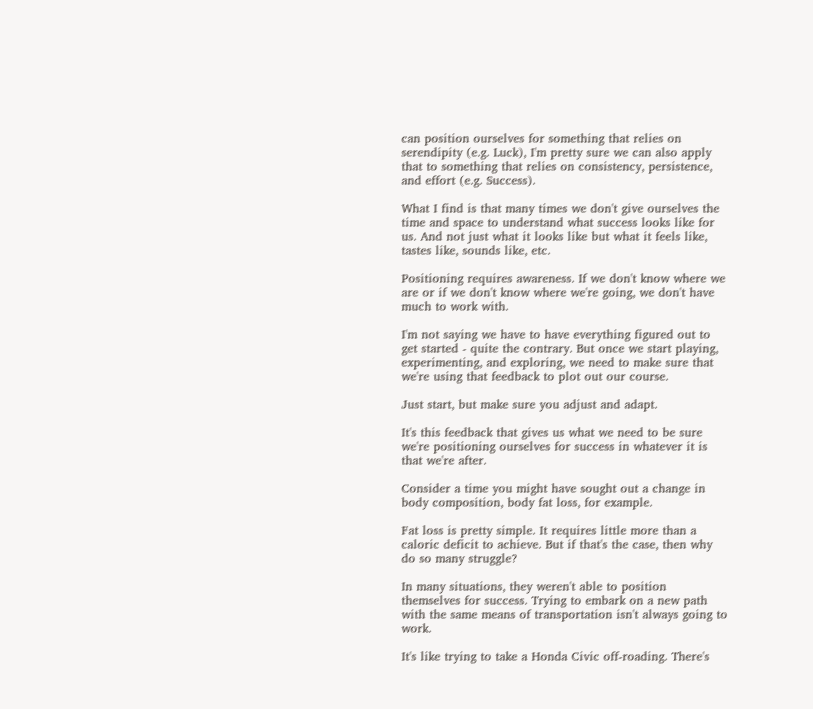can position ourselves for something that relies on serendipity (e.g. Luck), I'm pretty sure we can also apply that to something that relies on consistency, persistence, and effort (e.g. Success).

What I find is that many times we don't give ourselves the time and space to understand what success looks like for us. And not just what it looks like but what it feels like, tastes like, sounds like, etc.

Positioning requires awareness. If we don't know where we are or if we don't know where we're going, we don't have much to work with.

I'm not saying we have to have everything figured out to get started - quite the contrary. But once we start playing, experimenting, and exploring, we need to make sure that we're using that feedback to plot out our course.

Just start, but make sure you adjust and adapt.

It's this feedback that gives us what we need to be sure we're positioning ourselves for success in whatever it is that we're after.

Consider a time you might have sought out a change in body composition, body fat loss, for example.

Fat loss is pretty simple. It requires little more than a caloric deficit to achieve. But if that's the case, then why do so many struggle?

In many situations, they weren't able to position themselves for success. Trying to embark on a new path with the same means of transportation isn't always going to work.

It's like trying to take a Honda Civic off-roading. There's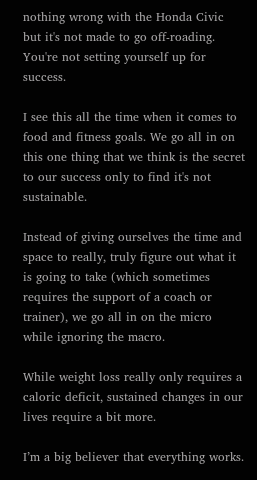nothing wrong with the Honda Civic but it's not made to go off-roading. You're not setting yourself up for success.

I see this all the time when it comes to food and fitness goals. We go all in on this one thing that we think is the secret to our success only to find it's not sustainable.

Instead of giving ourselves the time and space to really, truly figure out what it is going to take (which sometimes requires the support of a coach or trainer), we go all in on the micro while ignoring the macro.

While weight loss really only requires a caloric deficit, sustained changes in our lives require a bit more.

I’m a big believer that everything works.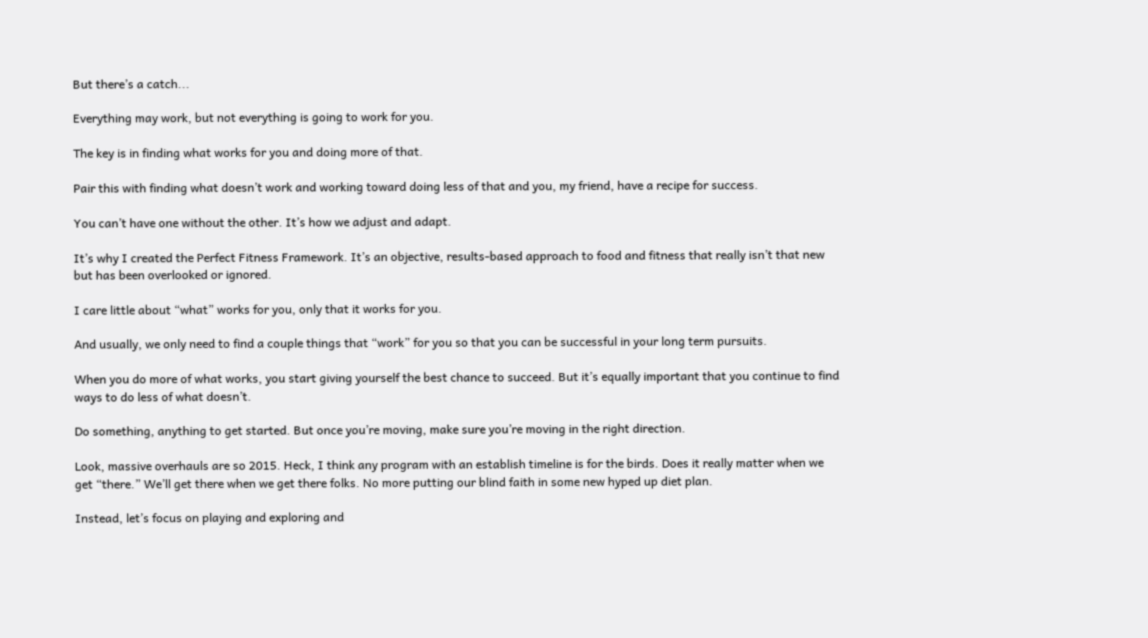But there’s a catch...

Everything may work, but not everything is going to work for you.

The key is in finding what works for you and doing more of that.

Pair this with finding what doesn’t work and working toward doing less of that and you, my friend, have a recipe for success.

You can’t have one without the other. It’s how we adjust and adapt.

It’s why I created the Perfect Fitness Framework. It’s an objective, results-based approach to food and fitness that really isn’t that new but has been overlooked or ignored.

I care little about “what” works for you, only that it works for you.

And usually, we only need to find a couple things that “work” for you so that you can be successful in your long term pursuits.

When you do more of what works, you start giving yourself the best chance to succeed. But it’s equally important that you continue to find ways to do less of what doesn’t.

Do something, anything to get started. But once you’re moving, make sure you’re moving in the right direction.

Look, massive overhauls are so 2015. Heck, I think any program with an establish timeline is for the birds. Does it really matter when we get “there.” We’ll get there when we get there folks. No more putting our blind faith in some new hyped up diet plan.

Instead, let’s focus on playing and exploring and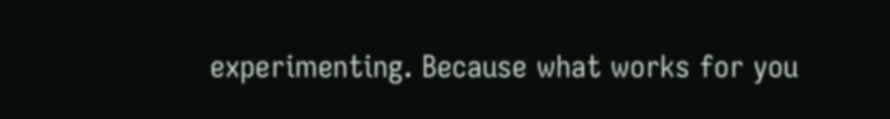experimenting. Because what works for you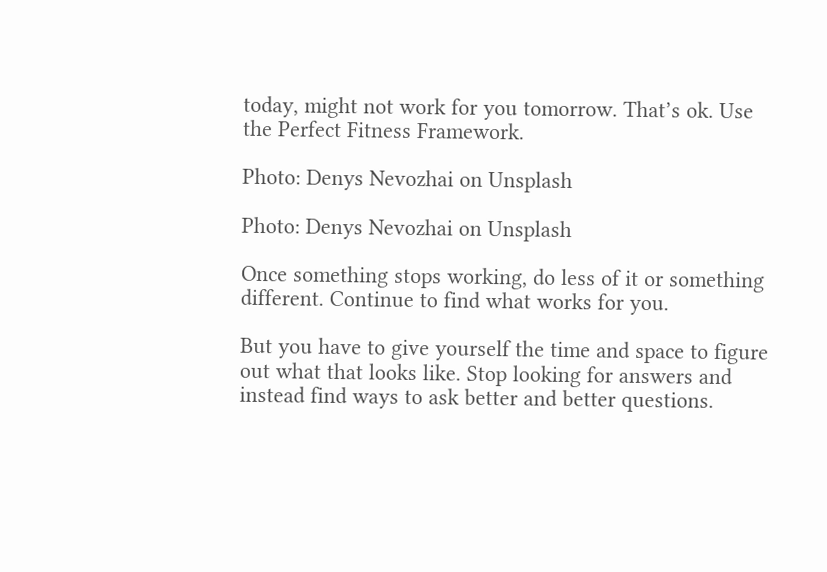today, might not work for you tomorrow. That’s ok. Use the Perfect Fitness Framework.

Photo: Denys Nevozhai on Unsplash

Photo: Denys Nevozhai on Unsplash

Once something stops working, do less of it or something different. Continue to find what works for you.

But you have to give yourself the time and space to figure out what that looks like. Stop looking for answers and instead find ways to ask better and better questions.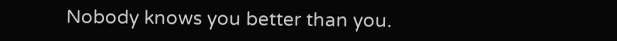Nobody knows you better than you.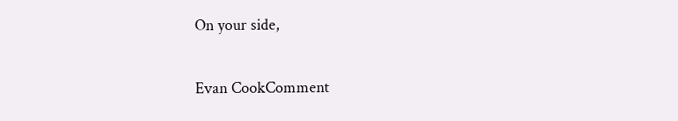On your side,


Evan CookComment